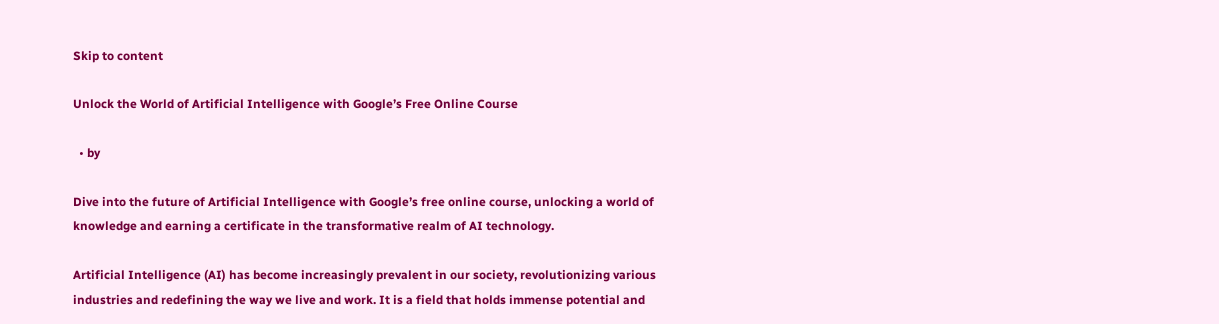Skip to content

Unlock the World of Artificial Intelligence with Google’s Free Online Course

  • by

Dive into the future of Artificial Intelligence with Google’s free online course, unlocking a world of knowledge and earning a certificate in the transformative realm of AI technology.

Artificial Intelligence (AI) has become increasingly prevalent in our society, revolutionizing various industries and redefining the way we live and work. It is a field that holds immense potential and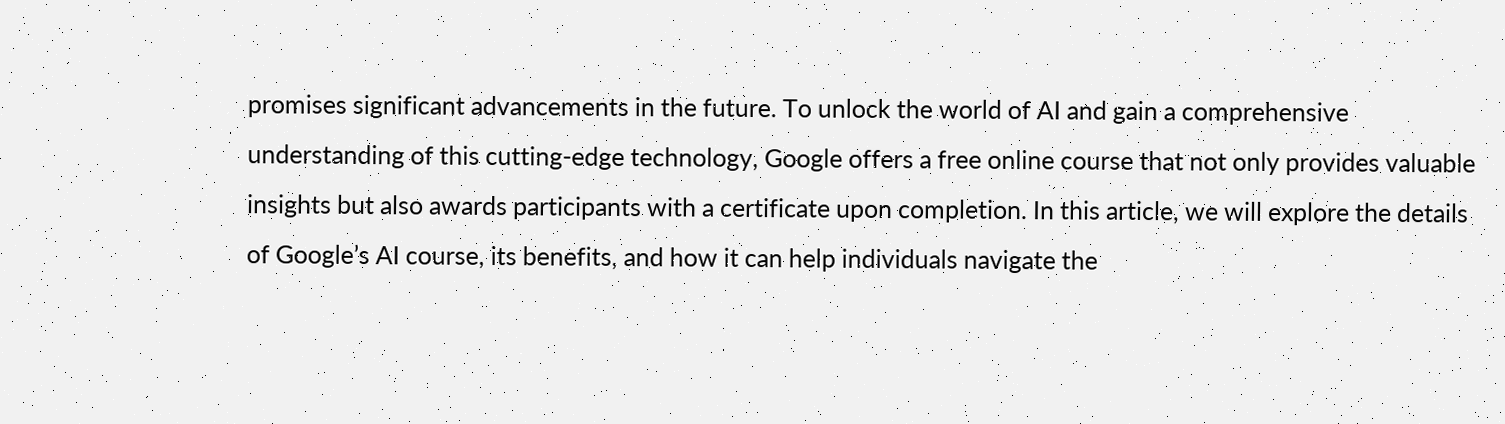promises significant advancements in the future. To unlock the world of AI and gain a comprehensive understanding of this cutting-edge technology, Google offers a free online course that not only provides valuable insights but also awards participants with a certificate upon completion. In this article, we will explore the details of Google’s AI course, its benefits, and how it can help individuals navigate the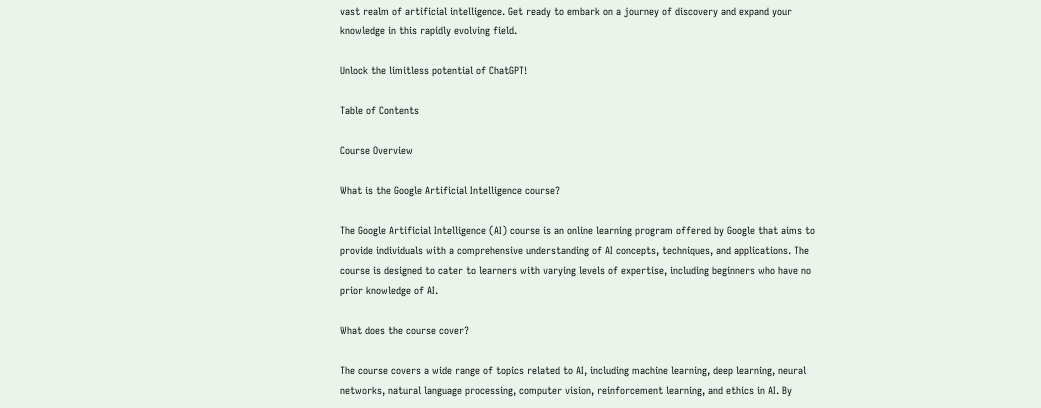vast realm of artificial intelligence. Get ready to embark on a journey of discovery and expand your knowledge in this rapidly evolving field.

Unlock the limitless potential of ChatGPT!

Table of Contents

Course Overview

What is the Google Artificial Intelligence course?

The Google Artificial Intelligence (AI) course is an online learning program offered by Google that aims to provide individuals with a comprehensive understanding of AI concepts, techniques, and applications. The course is designed to cater to learners with varying levels of expertise, including beginners who have no prior knowledge of AI.

What does the course cover?

The course covers a wide range of topics related to AI, including machine learning, deep learning, neural networks, natural language processing, computer vision, reinforcement learning, and ethics in AI. By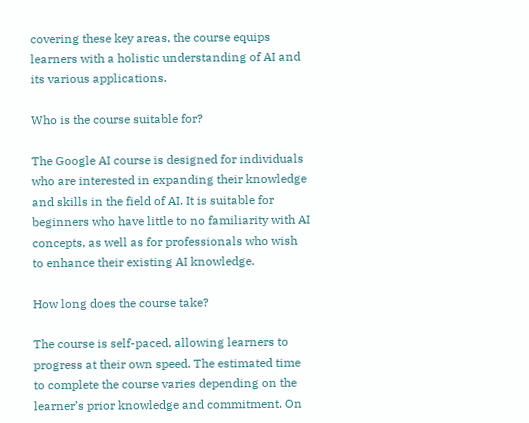covering these key areas, the course equips learners with a holistic understanding of AI and its various applications.

Who is the course suitable for?

The Google AI course is designed for individuals who are interested in expanding their knowledge and skills in the field of AI. It is suitable for beginners who have little to no familiarity with AI concepts, as well as for professionals who wish to enhance their existing AI knowledge.

How long does the course take?

The course is self-paced, allowing learners to progress at their own speed. The estimated time to complete the course varies depending on the learner’s prior knowledge and commitment. On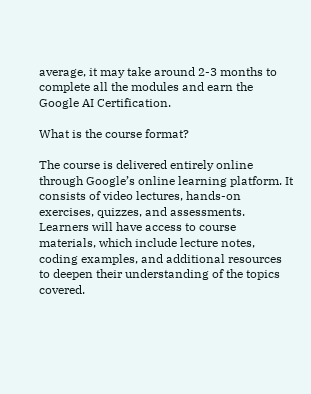average, it may take around 2-3 months to complete all the modules and earn the Google AI Certification.

What is the course format?

The course is delivered entirely online through Google’s online learning platform. It consists of video lectures, hands-on exercises, quizzes, and assessments. Learners will have access to course materials, which include lecture notes, coding examples, and additional resources to deepen their understanding of the topics covered.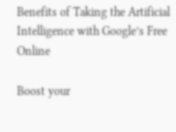Benefits of Taking the Artificial Intelligence with Google’s Free Online

Boost your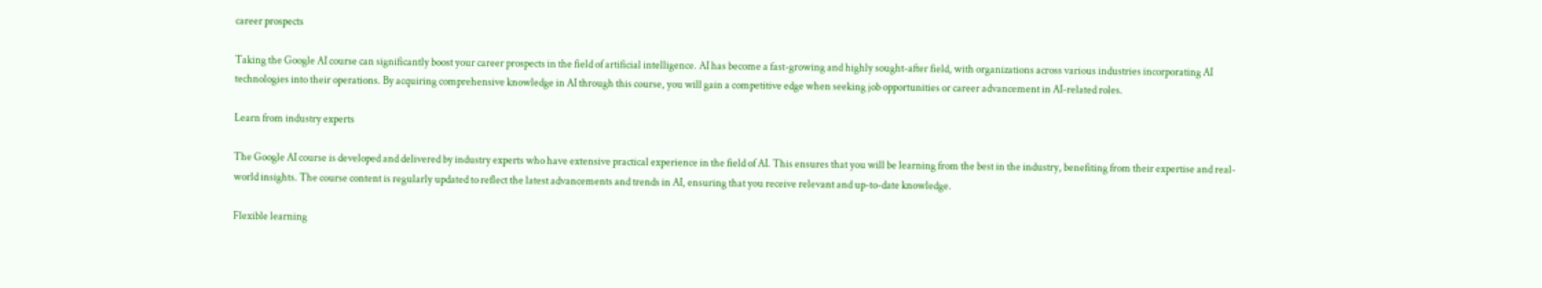career prospects

Taking the Google AI course can significantly boost your career prospects in the field of artificial intelligence. AI has become a fast-growing and highly sought-after field, with organizations across various industries incorporating AI technologies into their operations. By acquiring comprehensive knowledge in AI through this course, you will gain a competitive edge when seeking job opportunities or career advancement in AI-related roles.

Learn from industry experts

The Google AI course is developed and delivered by industry experts who have extensive practical experience in the field of AI. This ensures that you will be learning from the best in the industry, benefiting from their expertise and real-world insights. The course content is regularly updated to reflect the latest advancements and trends in AI, ensuring that you receive relevant and up-to-date knowledge.

Flexible learning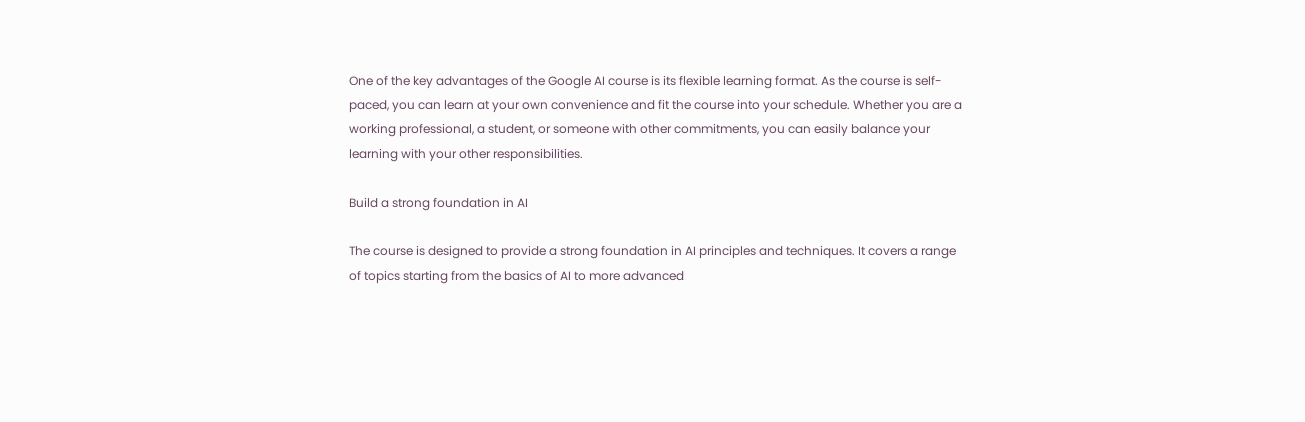One of the key advantages of the Google AI course is its flexible learning format. As the course is self-paced, you can learn at your own convenience and fit the course into your schedule. Whether you are a working professional, a student, or someone with other commitments, you can easily balance your learning with your other responsibilities.

Build a strong foundation in AI

The course is designed to provide a strong foundation in AI principles and techniques. It covers a range of topics starting from the basics of AI to more advanced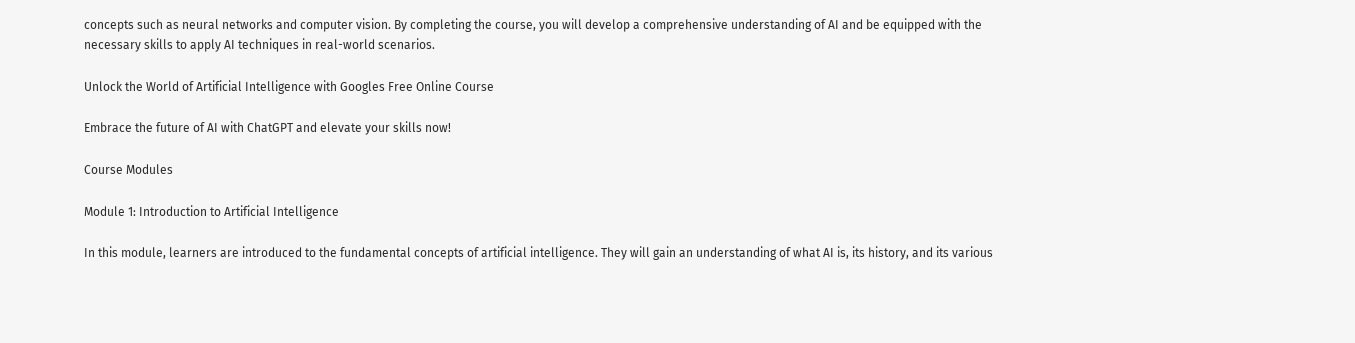concepts such as neural networks and computer vision. By completing the course, you will develop a comprehensive understanding of AI and be equipped with the necessary skills to apply AI techniques in real-world scenarios.

Unlock the World of Artificial Intelligence with Googles Free Online Course

Embrace the future of AI with ChatGPT and elevate your skills now!

Course Modules

Module 1: Introduction to Artificial Intelligence

In this module, learners are introduced to the fundamental concepts of artificial intelligence. They will gain an understanding of what AI is, its history, and its various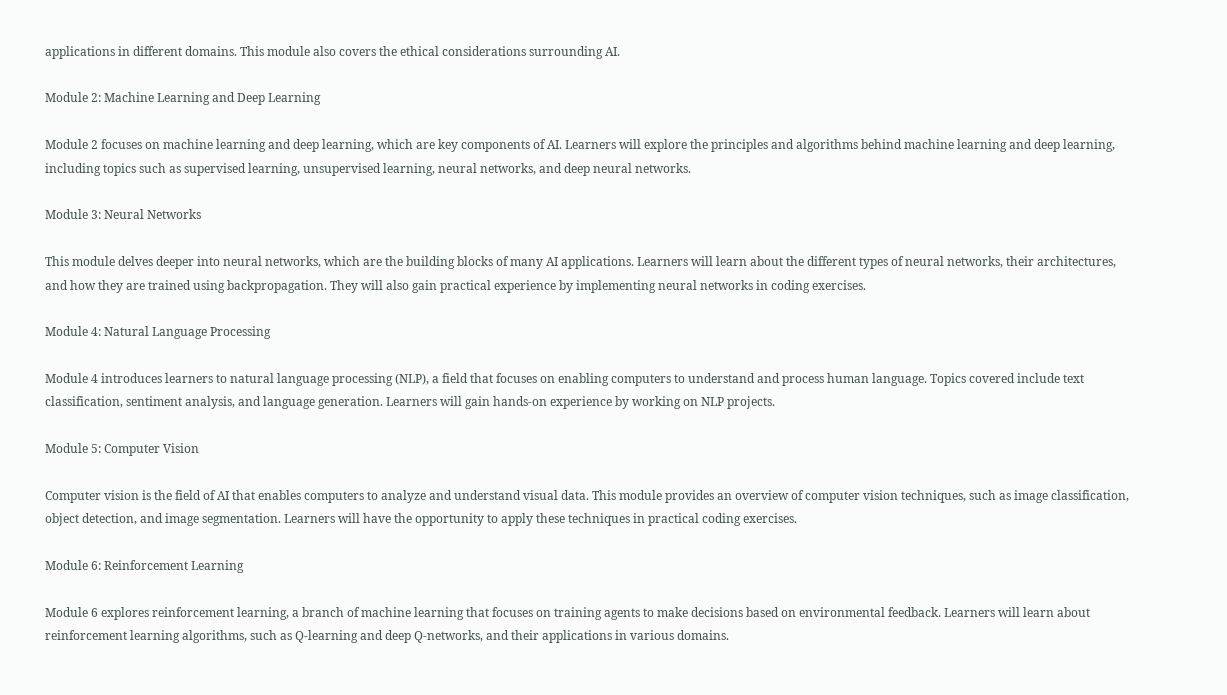applications in different domains. This module also covers the ethical considerations surrounding AI.

Module 2: Machine Learning and Deep Learning

Module 2 focuses on machine learning and deep learning, which are key components of AI. Learners will explore the principles and algorithms behind machine learning and deep learning, including topics such as supervised learning, unsupervised learning, neural networks, and deep neural networks.

Module 3: Neural Networks

This module delves deeper into neural networks, which are the building blocks of many AI applications. Learners will learn about the different types of neural networks, their architectures, and how they are trained using backpropagation. They will also gain practical experience by implementing neural networks in coding exercises.

Module 4: Natural Language Processing

Module 4 introduces learners to natural language processing (NLP), a field that focuses on enabling computers to understand and process human language. Topics covered include text classification, sentiment analysis, and language generation. Learners will gain hands-on experience by working on NLP projects.

Module 5: Computer Vision

Computer vision is the field of AI that enables computers to analyze and understand visual data. This module provides an overview of computer vision techniques, such as image classification, object detection, and image segmentation. Learners will have the opportunity to apply these techniques in practical coding exercises.

Module 6: Reinforcement Learning

Module 6 explores reinforcement learning, a branch of machine learning that focuses on training agents to make decisions based on environmental feedback. Learners will learn about reinforcement learning algorithms, such as Q-learning and deep Q-networks, and their applications in various domains.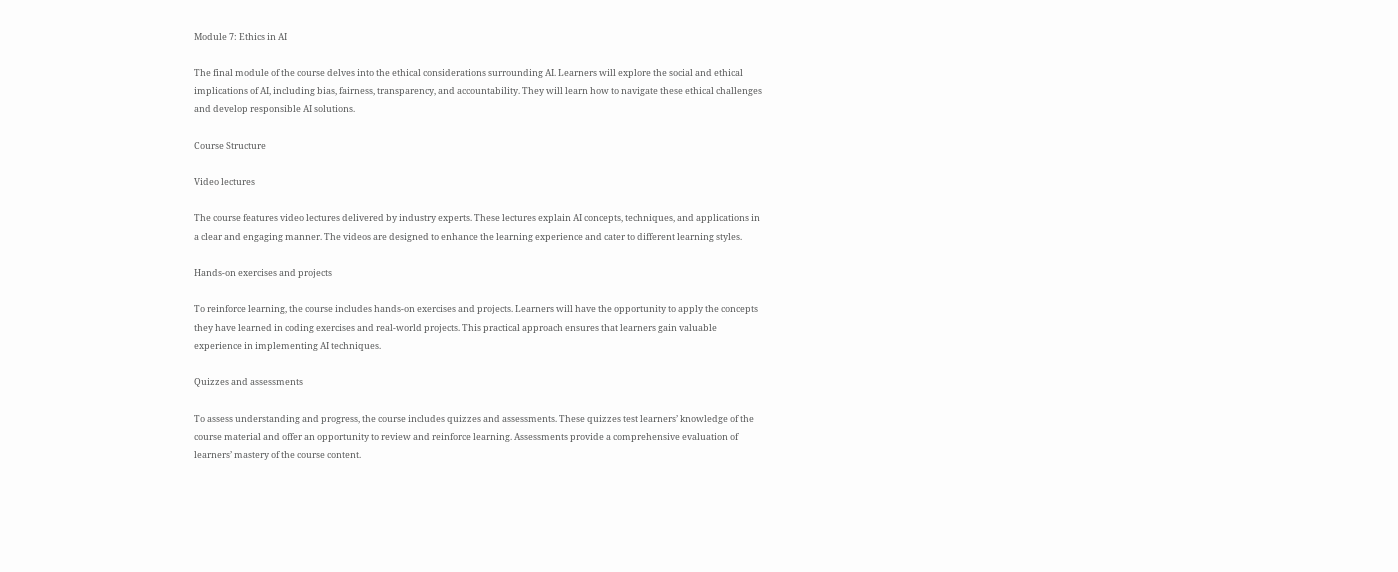Module 7: Ethics in AI

The final module of the course delves into the ethical considerations surrounding AI. Learners will explore the social and ethical implications of AI, including bias, fairness, transparency, and accountability. They will learn how to navigate these ethical challenges and develop responsible AI solutions.

Course Structure

Video lectures

The course features video lectures delivered by industry experts. These lectures explain AI concepts, techniques, and applications in a clear and engaging manner. The videos are designed to enhance the learning experience and cater to different learning styles.

Hands-on exercises and projects

To reinforce learning, the course includes hands-on exercises and projects. Learners will have the opportunity to apply the concepts they have learned in coding exercises and real-world projects. This practical approach ensures that learners gain valuable experience in implementing AI techniques.

Quizzes and assessments

To assess understanding and progress, the course includes quizzes and assessments. These quizzes test learners’ knowledge of the course material and offer an opportunity to review and reinforce learning. Assessments provide a comprehensive evaluation of learners’ mastery of the course content.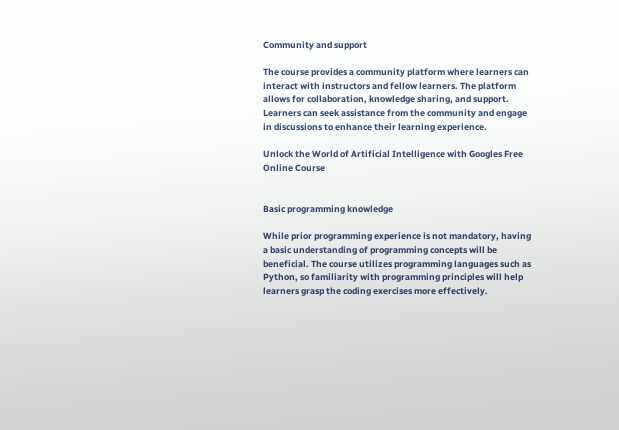Community and support

The course provides a community platform where learners can interact with instructors and fellow learners. The platform allows for collaboration, knowledge sharing, and support. Learners can seek assistance from the community and engage in discussions to enhance their learning experience.

Unlock the World of Artificial Intelligence with Googles Free Online Course


Basic programming knowledge

While prior programming experience is not mandatory, having a basic understanding of programming concepts will be beneficial. The course utilizes programming languages such as Python, so familiarity with programming principles will help learners grasp the coding exercises more effectively.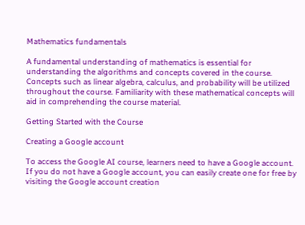Mathematics fundamentals

A fundamental understanding of mathematics is essential for understanding the algorithms and concepts covered in the course. Concepts such as linear algebra, calculus, and probability will be utilized throughout the course. Familiarity with these mathematical concepts will aid in comprehending the course material.

Getting Started with the Course

Creating a Google account

To access the Google AI course, learners need to have a Google account. If you do not have a Google account, you can easily create one for free by visiting the Google account creation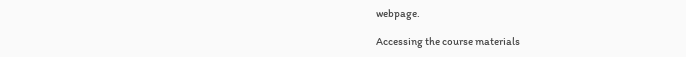webpage.

Accessing the course materials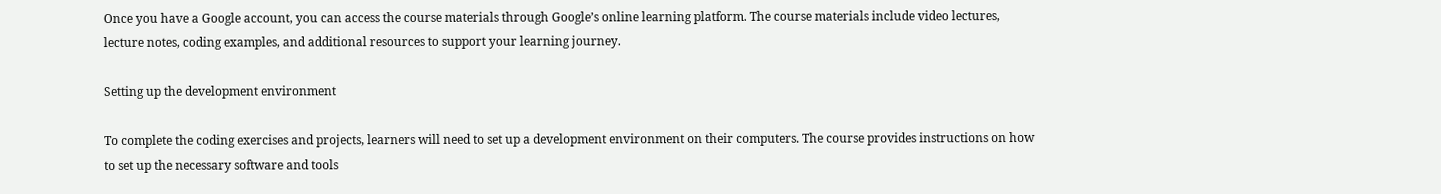Once you have a Google account, you can access the course materials through Google’s online learning platform. The course materials include video lectures, lecture notes, coding examples, and additional resources to support your learning journey.

Setting up the development environment

To complete the coding exercises and projects, learners will need to set up a development environment on their computers. The course provides instructions on how to set up the necessary software and tools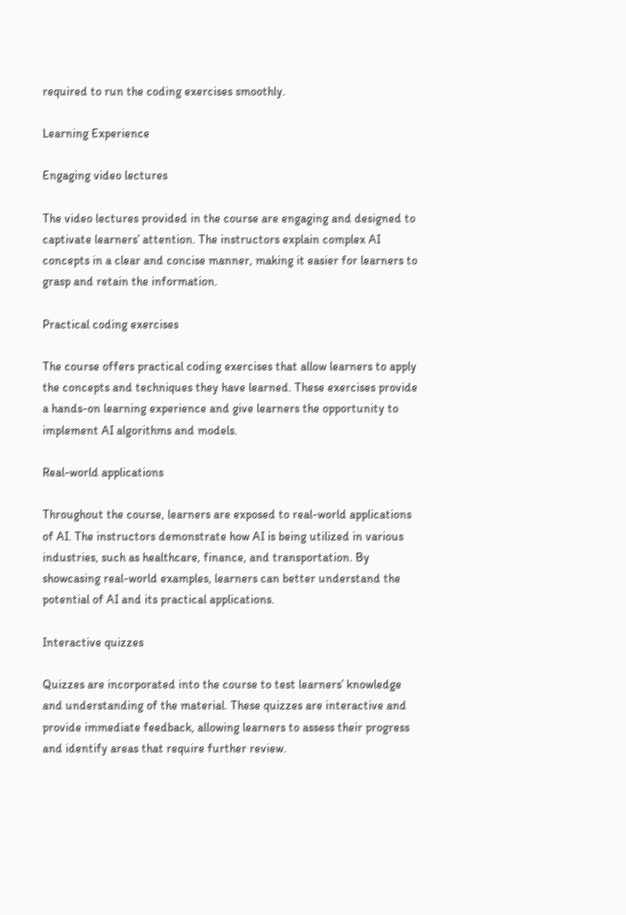required to run the coding exercises smoothly.

Learning Experience

Engaging video lectures

The video lectures provided in the course are engaging and designed to captivate learners’ attention. The instructors explain complex AI concepts in a clear and concise manner, making it easier for learners to grasp and retain the information.

Practical coding exercises

The course offers practical coding exercises that allow learners to apply the concepts and techniques they have learned. These exercises provide a hands-on learning experience and give learners the opportunity to implement AI algorithms and models.

Real-world applications

Throughout the course, learners are exposed to real-world applications of AI. The instructors demonstrate how AI is being utilized in various industries, such as healthcare, finance, and transportation. By showcasing real-world examples, learners can better understand the potential of AI and its practical applications.

Interactive quizzes

Quizzes are incorporated into the course to test learners’ knowledge and understanding of the material. These quizzes are interactive and provide immediate feedback, allowing learners to assess their progress and identify areas that require further review.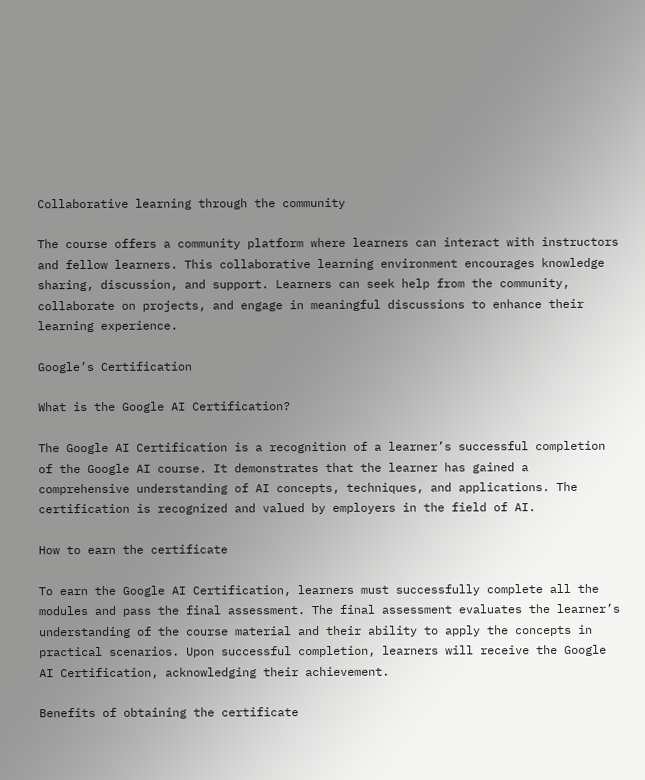Collaborative learning through the community

The course offers a community platform where learners can interact with instructors and fellow learners. This collaborative learning environment encourages knowledge sharing, discussion, and support. Learners can seek help from the community, collaborate on projects, and engage in meaningful discussions to enhance their learning experience.

Google’s Certification

What is the Google AI Certification?

The Google AI Certification is a recognition of a learner’s successful completion of the Google AI course. It demonstrates that the learner has gained a comprehensive understanding of AI concepts, techniques, and applications. The certification is recognized and valued by employers in the field of AI.

How to earn the certificate

To earn the Google AI Certification, learners must successfully complete all the modules and pass the final assessment. The final assessment evaluates the learner’s understanding of the course material and their ability to apply the concepts in practical scenarios. Upon successful completion, learners will receive the Google AI Certification, acknowledging their achievement.

Benefits of obtaining the certificate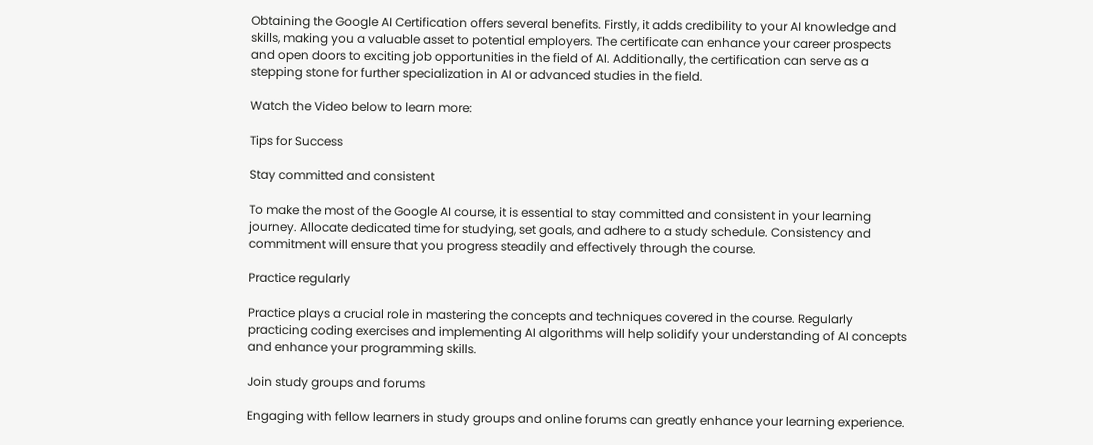Obtaining the Google AI Certification offers several benefits. Firstly, it adds credibility to your AI knowledge and skills, making you a valuable asset to potential employers. The certificate can enhance your career prospects and open doors to exciting job opportunities in the field of AI. Additionally, the certification can serve as a stepping stone for further specialization in AI or advanced studies in the field.

Watch the Video below to learn more:

Tips for Success

Stay committed and consistent

To make the most of the Google AI course, it is essential to stay committed and consistent in your learning journey. Allocate dedicated time for studying, set goals, and adhere to a study schedule. Consistency and commitment will ensure that you progress steadily and effectively through the course.

Practice regularly

Practice plays a crucial role in mastering the concepts and techniques covered in the course. Regularly practicing coding exercises and implementing AI algorithms will help solidify your understanding of AI concepts and enhance your programming skills.

Join study groups and forums

Engaging with fellow learners in study groups and online forums can greatly enhance your learning experience.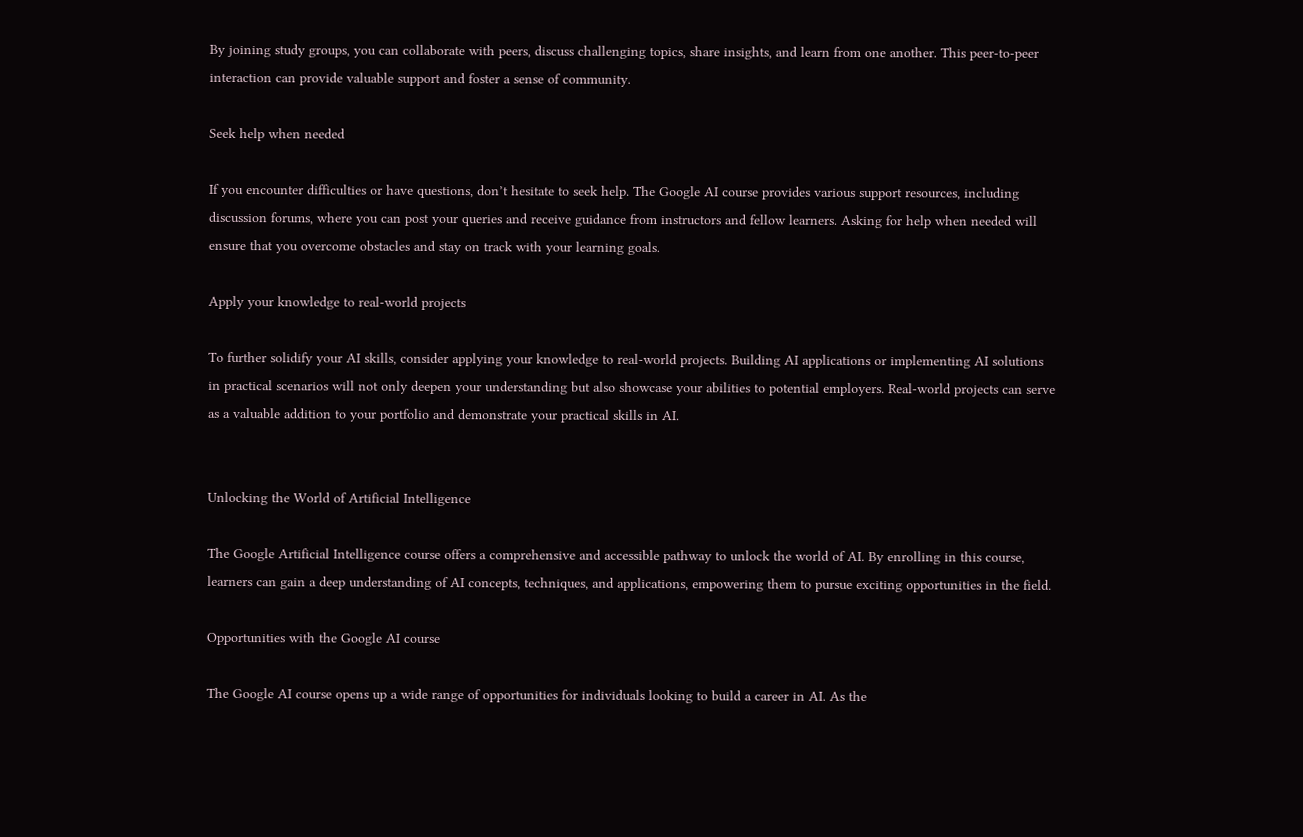By joining study groups, you can collaborate with peers, discuss challenging topics, share insights, and learn from one another. This peer-to-peer interaction can provide valuable support and foster a sense of community.

Seek help when needed

If you encounter difficulties or have questions, don’t hesitate to seek help. The Google AI course provides various support resources, including discussion forums, where you can post your queries and receive guidance from instructors and fellow learners. Asking for help when needed will ensure that you overcome obstacles and stay on track with your learning goals.

Apply your knowledge to real-world projects

To further solidify your AI skills, consider applying your knowledge to real-world projects. Building AI applications or implementing AI solutions in practical scenarios will not only deepen your understanding but also showcase your abilities to potential employers. Real-world projects can serve as a valuable addition to your portfolio and demonstrate your practical skills in AI.


Unlocking the World of Artificial Intelligence

The Google Artificial Intelligence course offers a comprehensive and accessible pathway to unlock the world of AI. By enrolling in this course, learners can gain a deep understanding of AI concepts, techniques, and applications, empowering them to pursue exciting opportunities in the field.

Opportunities with the Google AI course

The Google AI course opens up a wide range of opportunities for individuals looking to build a career in AI. As the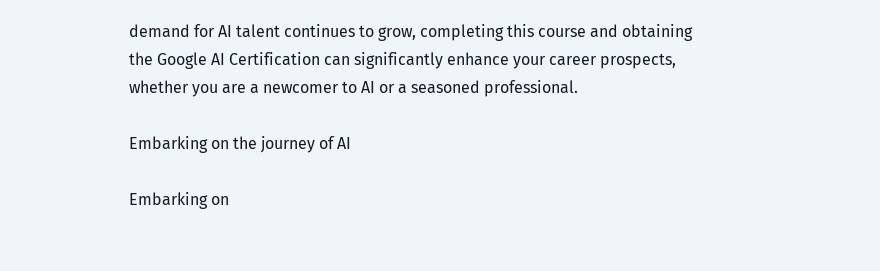demand for AI talent continues to grow, completing this course and obtaining the Google AI Certification can significantly enhance your career prospects, whether you are a newcomer to AI or a seasoned professional.

Embarking on the journey of AI

Embarking on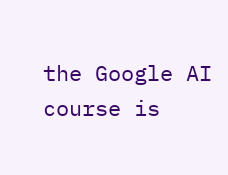the Google AI course is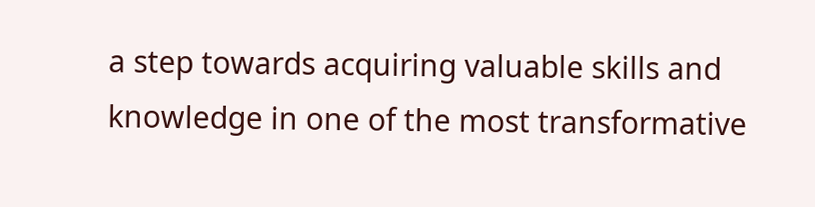a step towards acquiring valuable skills and knowledge in one of the most transformative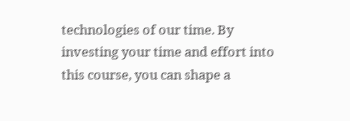technologies of our time. By investing your time and effort into this course, you can shape a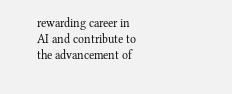rewarding career in AI and contribute to the advancement of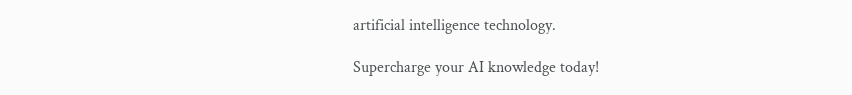artificial intelligence technology.

Supercharge your AI knowledge today!